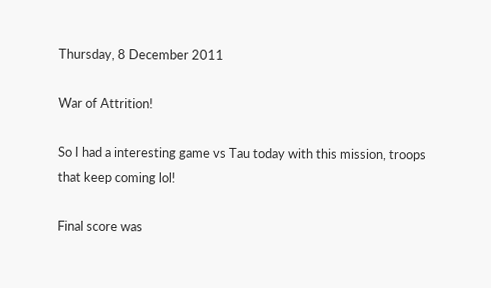Thursday, 8 December 2011

War of Attrition!

So I had a interesting game vs Tau today with this mission, troops that keep coming lol!

Final score was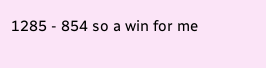1285 - 854 so a win for me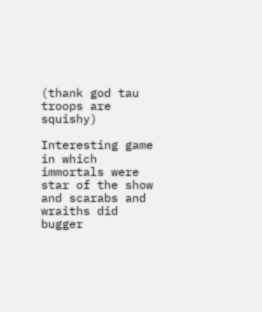(thank god tau troops are squishy)

Interesting game in which immortals were star of the show and scarabs and wraiths did bugger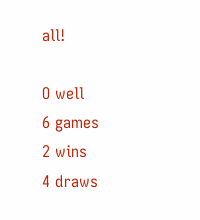all!

O well
6 games
2 wins
4 draws